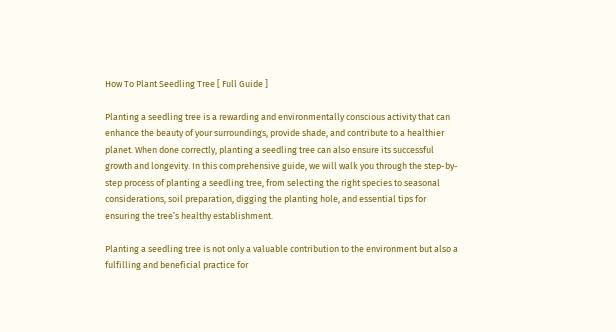How To Plant Seedling Tree [ Full Guide ]

Planting a seedling tree is a rewarding and environmentally conscious activity that can enhance the beauty of your surroundings, provide shade, and contribute to a healthier planet. When done correctly, planting a seedling tree can also ensure its successful growth and longevity. In this comprehensive guide, we will walk you through the step-by-step process of planting a seedling tree, from selecting the right species to seasonal considerations, soil preparation, digging the planting hole, and essential tips for ensuring the tree’s healthy establishment.

Planting a seedling tree is not only a valuable contribution to the environment but also a fulfilling and beneficial practice for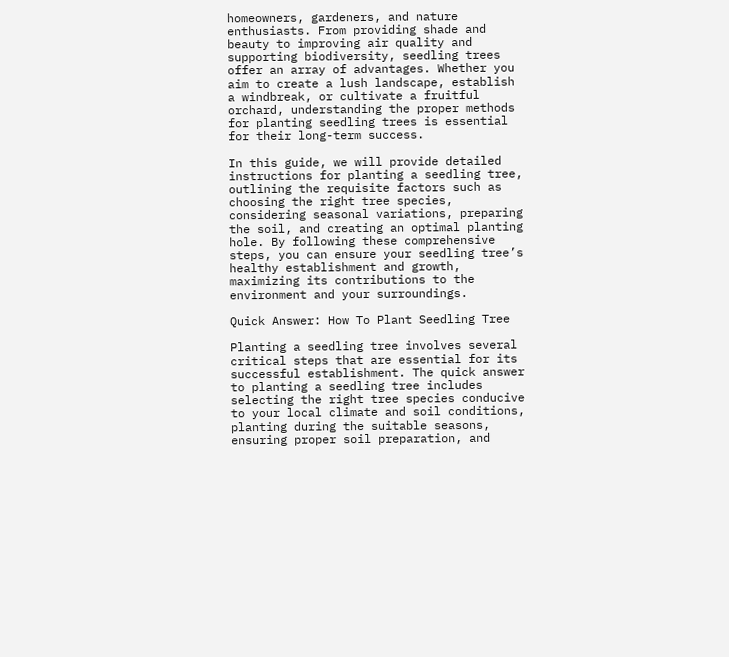homeowners, gardeners, and nature enthusiasts. From providing shade and beauty to improving air quality and supporting biodiversity, seedling trees offer an array of advantages. Whether you aim to create a lush landscape, establish a windbreak, or cultivate a fruitful orchard, understanding the proper methods for planting seedling trees is essential for their long-term success.

In this guide, we will provide detailed instructions for planting a seedling tree, outlining the requisite factors such as choosing the right tree species, considering seasonal variations, preparing the soil, and creating an optimal planting hole. By following these comprehensive steps, you can ensure your seedling tree’s healthy establishment and growth, maximizing its contributions to the environment and your surroundings.

Quick Answer: How To Plant Seedling Tree

Planting a seedling tree involves several critical steps that are essential for its successful establishment. The quick answer to planting a seedling tree includes selecting the right tree species conducive to your local climate and soil conditions, planting during the suitable seasons, ensuring proper soil preparation, and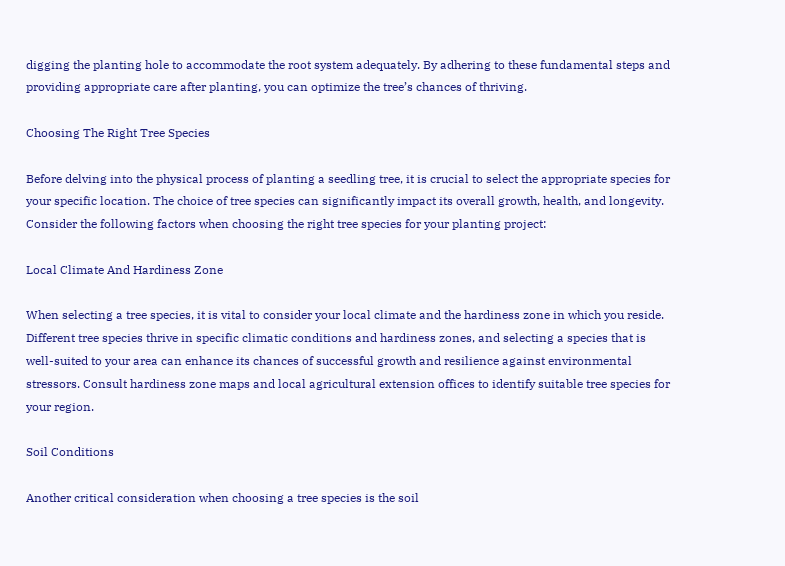digging the planting hole to accommodate the root system adequately. By adhering to these fundamental steps and providing appropriate care after planting, you can optimize the tree’s chances of thriving.

Choosing The Right Tree Species

Before delving into the physical process of planting a seedling tree, it is crucial to select the appropriate species for your specific location. The choice of tree species can significantly impact its overall growth, health, and longevity. Consider the following factors when choosing the right tree species for your planting project:

Local Climate And Hardiness Zone

When selecting a tree species, it is vital to consider your local climate and the hardiness zone in which you reside. Different tree species thrive in specific climatic conditions and hardiness zones, and selecting a species that is well-suited to your area can enhance its chances of successful growth and resilience against environmental stressors. Consult hardiness zone maps and local agricultural extension offices to identify suitable tree species for your region.

Soil Conditions

Another critical consideration when choosing a tree species is the soil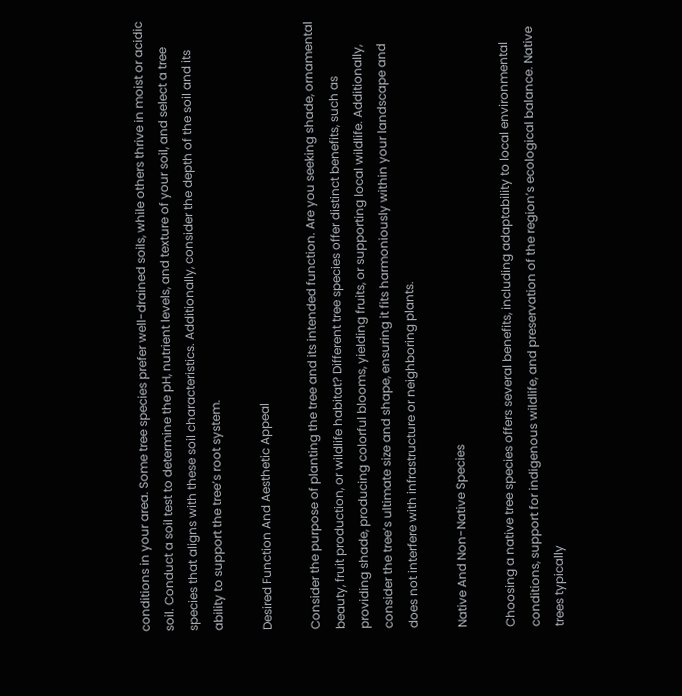conditions in your area. Some tree species prefer well-drained soils, while others thrive in moist or acidic soil. Conduct a soil test to determine the pH, nutrient levels, and texture of your soil, and select a tree species that aligns with these soil characteristics. Additionally, consider the depth of the soil and its ability to support the tree’s root system.

Desired Function And Aesthetic Appeal

Consider the purpose of planting the tree and its intended function. Are you seeking shade, ornamental beauty, fruit production, or wildlife habitat? Different tree species offer distinct benefits, such as providing shade, producing colorful blooms, yielding fruits, or supporting local wildlife. Additionally, consider the tree’s ultimate size and shape, ensuring it fits harmoniously within your landscape and does not interfere with infrastructure or neighboring plants.

Native And Non-Native Species

Choosing a native tree species offers several benefits, including adaptability to local environmental conditions, support for indigenous wildlife, and preservation of the region’s ecological balance. Native trees typically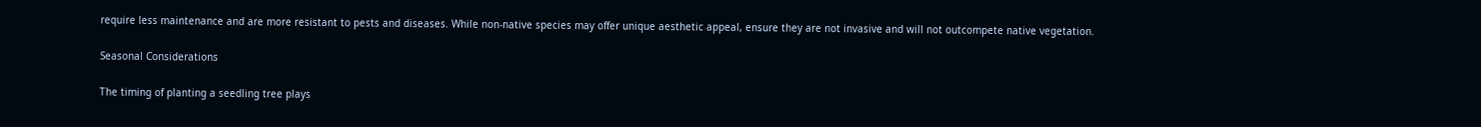require less maintenance and are more resistant to pests and diseases. While non-native species may offer unique aesthetic appeal, ensure they are not invasive and will not outcompete native vegetation.

Seasonal Considerations

The timing of planting a seedling tree plays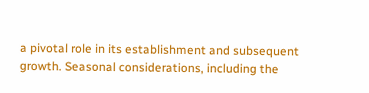a pivotal role in its establishment and subsequent growth. Seasonal considerations, including the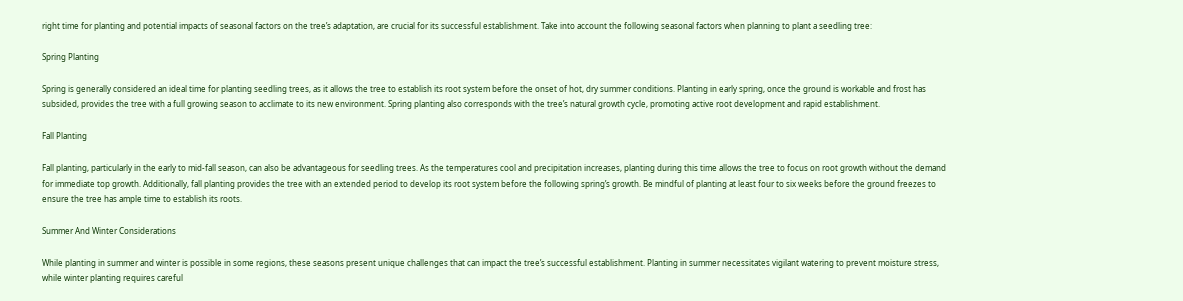right time for planting and potential impacts of seasonal factors on the tree’s adaptation, are crucial for its successful establishment. Take into account the following seasonal factors when planning to plant a seedling tree:

Spring Planting

Spring is generally considered an ideal time for planting seedling trees, as it allows the tree to establish its root system before the onset of hot, dry summer conditions. Planting in early spring, once the ground is workable and frost has subsided, provides the tree with a full growing season to acclimate to its new environment. Spring planting also corresponds with the tree’s natural growth cycle, promoting active root development and rapid establishment.

Fall Planting

Fall planting, particularly in the early to mid-fall season, can also be advantageous for seedling trees. As the temperatures cool and precipitation increases, planting during this time allows the tree to focus on root growth without the demand for immediate top growth. Additionally, fall planting provides the tree with an extended period to develop its root system before the following spring’s growth. Be mindful of planting at least four to six weeks before the ground freezes to ensure the tree has ample time to establish its roots.

Summer And Winter Considerations

While planting in summer and winter is possible in some regions, these seasons present unique challenges that can impact the tree’s successful establishment. Planting in summer necessitates vigilant watering to prevent moisture stress, while winter planting requires careful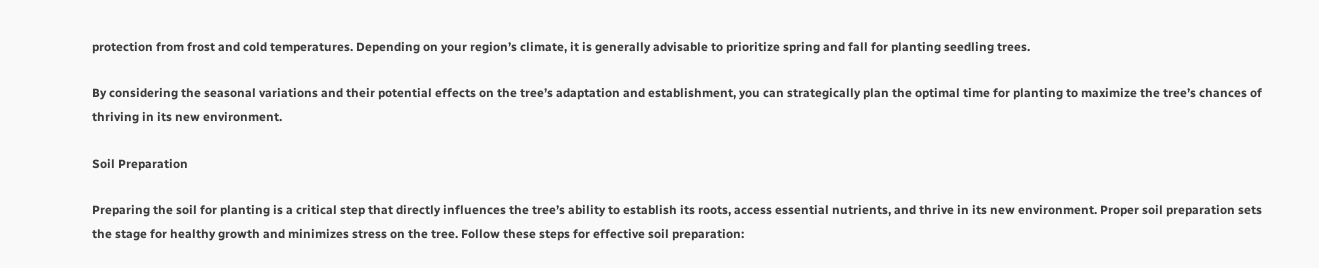protection from frost and cold temperatures. Depending on your region’s climate, it is generally advisable to prioritize spring and fall for planting seedling trees.

By considering the seasonal variations and their potential effects on the tree’s adaptation and establishment, you can strategically plan the optimal time for planting to maximize the tree’s chances of thriving in its new environment.

Soil Preparation

Preparing the soil for planting is a critical step that directly influences the tree’s ability to establish its roots, access essential nutrients, and thrive in its new environment. Proper soil preparation sets the stage for healthy growth and minimizes stress on the tree. Follow these steps for effective soil preparation: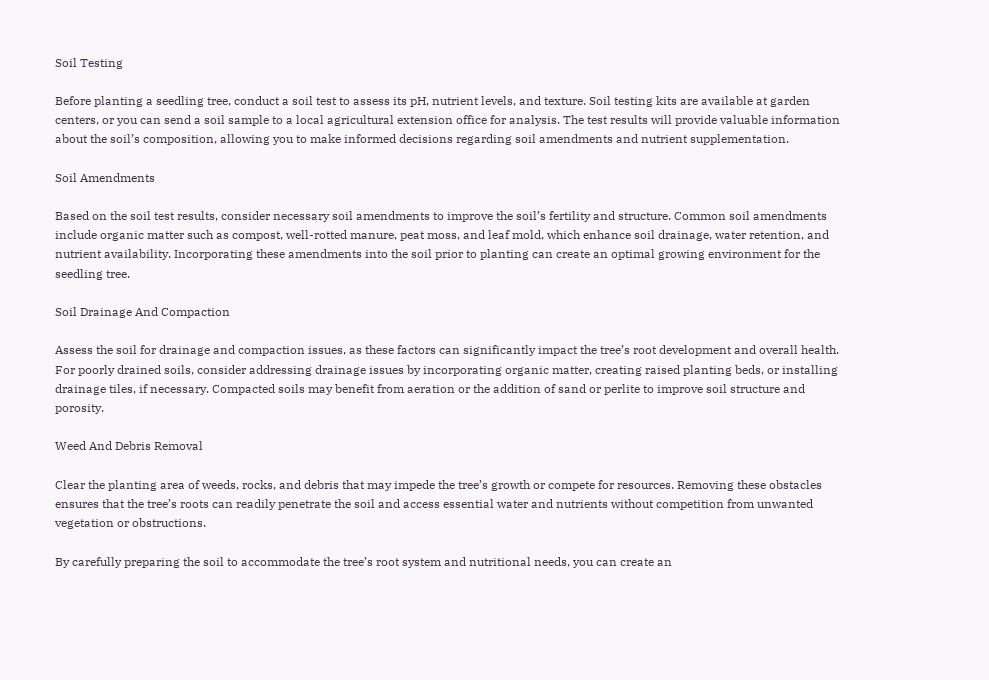Soil Testing

Before planting a seedling tree, conduct a soil test to assess its pH, nutrient levels, and texture. Soil testing kits are available at garden centers, or you can send a soil sample to a local agricultural extension office for analysis. The test results will provide valuable information about the soil’s composition, allowing you to make informed decisions regarding soil amendments and nutrient supplementation.

Soil Amendments

Based on the soil test results, consider necessary soil amendments to improve the soil’s fertility and structure. Common soil amendments include organic matter such as compost, well-rotted manure, peat moss, and leaf mold, which enhance soil drainage, water retention, and nutrient availability. Incorporating these amendments into the soil prior to planting can create an optimal growing environment for the seedling tree.

Soil Drainage And Compaction

Assess the soil for drainage and compaction issues, as these factors can significantly impact the tree’s root development and overall health. For poorly drained soils, consider addressing drainage issues by incorporating organic matter, creating raised planting beds, or installing drainage tiles, if necessary. Compacted soils may benefit from aeration or the addition of sand or perlite to improve soil structure and porosity.

Weed And Debris Removal

Clear the planting area of weeds, rocks, and debris that may impede the tree’s growth or compete for resources. Removing these obstacles ensures that the tree’s roots can readily penetrate the soil and access essential water and nutrients without competition from unwanted vegetation or obstructions.

By carefully preparing the soil to accommodate the tree’s root system and nutritional needs, you can create an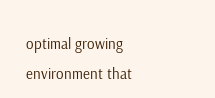optimal growing environment that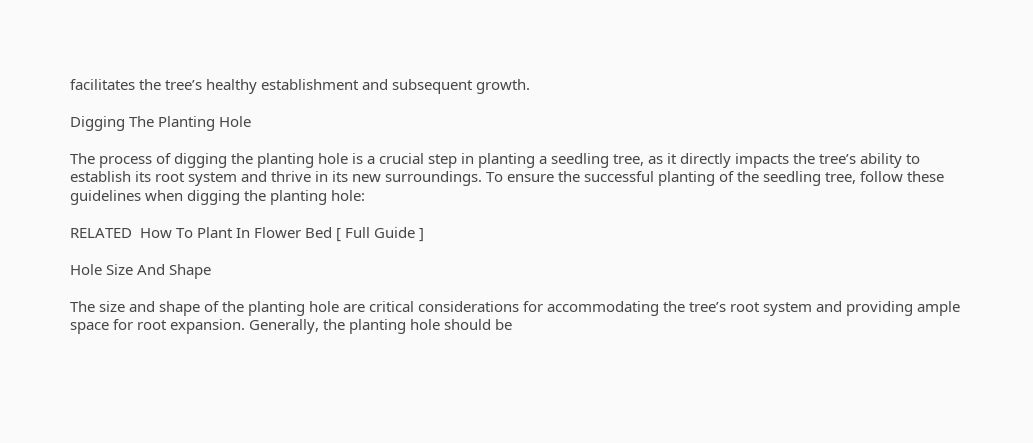facilitates the tree’s healthy establishment and subsequent growth.

Digging The Planting Hole

The process of digging the planting hole is a crucial step in planting a seedling tree, as it directly impacts the tree’s ability to establish its root system and thrive in its new surroundings. To ensure the successful planting of the seedling tree, follow these guidelines when digging the planting hole:

RELATED  How To Plant In Flower Bed [ Full Guide ]

Hole Size And Shape

The size and shape of the planting hole are critical considerations for accommodating the tree’s root system and providing ample space for root expansion. Generally, the planting hole should be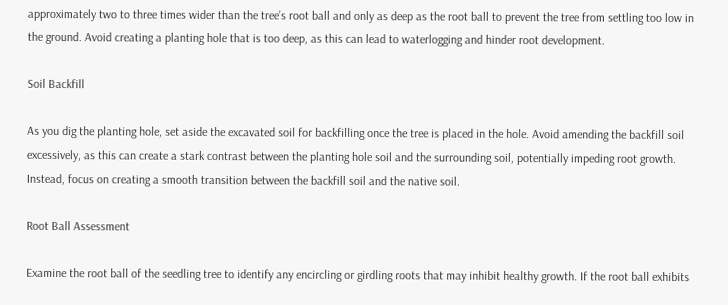approximately two to three times wider than the tree’s root ball and only as deep as the root ball to prevent the tree from settling too low in the ground. Avoid creating a planting hole that is too deep, as this can lead to waterlogging and hinder root development.

Soil Backfill

As you dig the planting hole, set aside the excavated soil for backfilling once the tree is placed in the hole. Avoid amending the backfill soil excessively, as this can create a stark contrast between the planting hole soil and the surrounding soil, potentially impeding root growth. Instead, focus on creating a smooth transition between the backfill soil and the native soil.

Root Ball Assessment

Examine the root ball of the seedling tree to identify any encircling or girdling roots that may inhibit healthy growth. If the root ball exhibits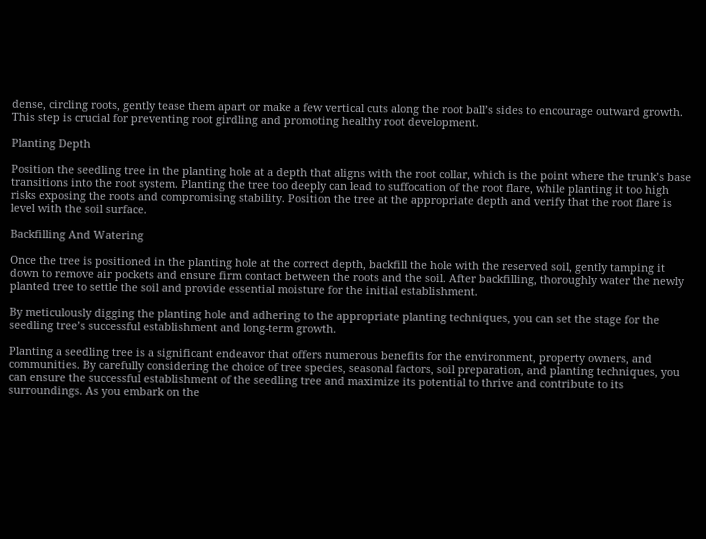dense, circling roots, gently tease them apart or make a few vertical cuts along the root ball’s sides to encourage outward growth. This step is crucial for preventing root girdling and promoting healthy root development.

Planting Depth

Position the seedling tree in the planting hole at a depth that aligns with the root collar, which is the point where the trunk’s base transitions into the root system. Planting the tree too deeply can lead to suffocation of the root flare, while planting it too high risks exposing the roots and compromising stability. Position the tree at the appropriate depth and verify that the root flare is level with the soil surface.

Backfilling And Watering

Once the tree is positioned in the planting hole at the correct depth, backfill the hole with the reserved soil, gently tamping it down to remove air pockets and ensure firm contact between the roots and the soil. After backfilling, thoroughly water the newly planted tree to settle the soil and provide essential moisture for the initial establishment.

By meticulously digging the planting hole and adhering to the appropriate planting techniques, you can set the stage for the seedling tree’s successful establishment and long-term growth.

Planting a seedling tree is a significant endeavor that offers numerous benefits for the environment, property owners, and communities. By carefully considering the choice of tree species, seasonal factors, soil preparation, and planting techniques, you can ensure the successful establishment of the seedling tree and maximize its potential to thrive and contribute to its surroundings. As you embark on the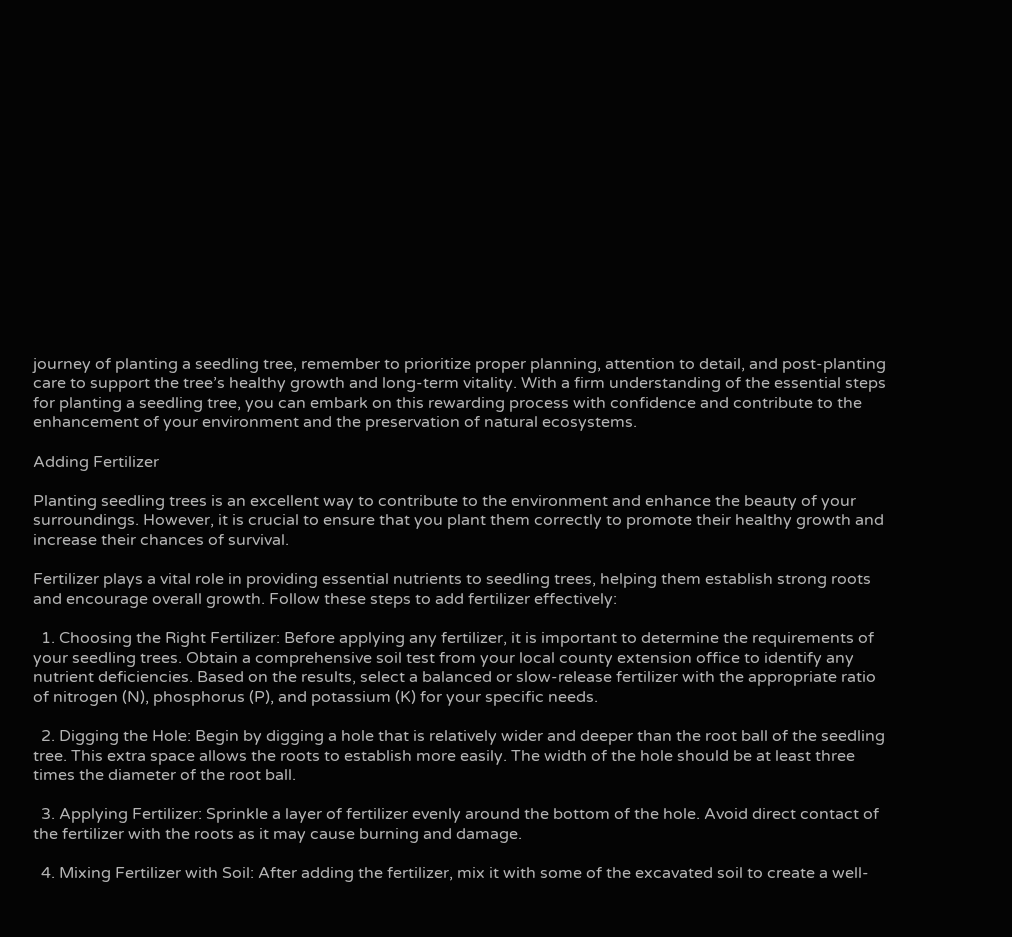journey of planting a seedling tree, remember to prioritize proper planning, attention to detail, and post-planting care to support the tree’s healthy growth and long-term vitality. With a firm understanding of the essential steps for planting a seedling tree, you can embark on this rewarding process with confidence and contribute to the enhancement of your environment and the preservation of natural ecosystems.

Adding Fertilizer

Planting seedling trees is an excellent way to contribute to the environment and enhance the beauty of your surroundings. However, it is crucial to ensure that you plant them correctly to promote their healthy growth and increase their chances of survival.

Fertilizer plays a vital role in providing essential nutrients to seedling trees, helping them establish strong roots and encourage overall growth. Follow these steps to add fertilizer effectively:

  1. Choosing the Right Fertilizer: Before applying any fertilizer, it is important to determine the requirements of your seedling trees. Obtain a comprehensive soil test from your local county extension office to identify any nutrient deficiencies. Based on the results, select a balanced or slow-release fertilizer with the appropriate ratio of nitrogen (N), phosphorus (P), and potassium (K) for your specific needs.

  2. Digging the Hole: Begin by digging a hole that is relatively wider and deeper than the root ball of the seedling tree. This extra space allows the roots to establish more easily. The width of the hole should be at least three times the diameter of the root ball.

  3. Applying Fertilizer: Sprinkle a layer of fertilizer evenly around the bottom of the hole. Avoid direct contact of the fertilizer with the roots as it may cause burning and damage.

  4. Mixing Fertilizer with Soil: After adding the fertilizer, mix it with some of the excavated soil to create a well-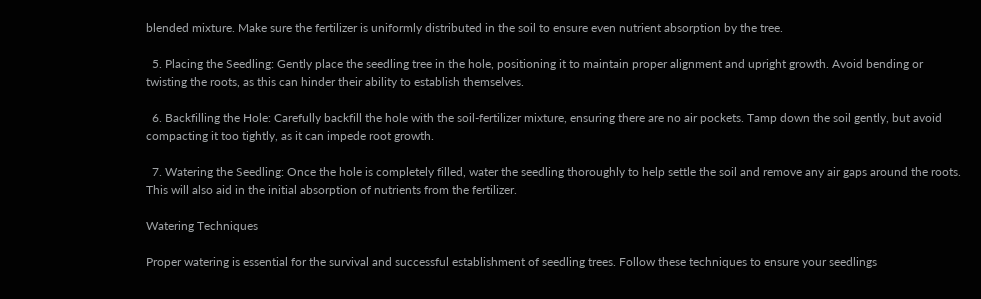blended mixture. Make sure the fertilizer is uniformly distributed in the soil to ensure even nutrient absorption by the tree.

  5. Placing the Seedling: Gently place the seedling tree in the hole, positioning it to maintain proper alignment and upright growth. Avoid bending or twisting the roots, as this can hinder their ability to establish themselves.

  6. Backfilling the Hole: Carefully backfill the hole with the soil-fertilizer mixture, ensuring there are no air pockets. Tamp down the soil gently, but avoid compacting it too tightly, as it can impede root growth.

  7. Watering the Seedling: Once the hole is completely filled, water the seedling thoroughly to help settle the soil and remove any air gaps around the roots. This will also aid in the initial absorption of nutrients from the fertilizer.

Watering Techniques

Proper watering is essential for the survival and successful establishment of seedling trees. Follow these techniques to ensure your seedlings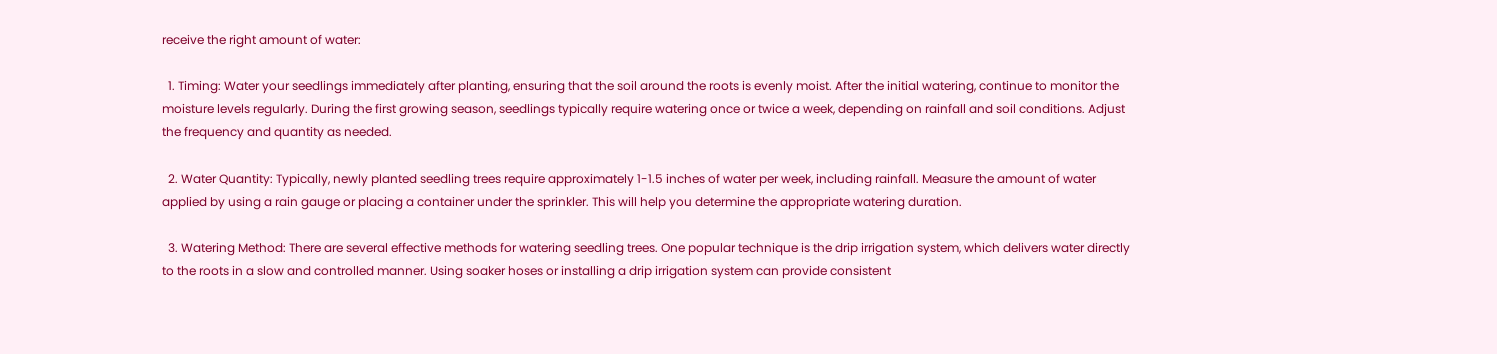receive the right amount of water:

  1. Timing: Water your seedlings immediately after planting, ensuring that the soil around the roots is evenly moist. After the initial watering, continue to monitor the moisture levels regularly. During the first growing season, seedlings typically require watering once or twice a week, depending on rainfall and soil conditions. Adjust the frequency and quantity as needed.

  2. Water Quantity: Typically, newly planted seedling trees require approximately 1-1.5 inches of water per week, including rainfall. Measure the amount of water applied by using a rain gauge or placing a container under the sprinkler. This will help you determine the appropriate watering duration.

  3. Watering Method: There are several effective methods for watering seedling trees. One popular technique is the drip irrigation system, which delivers water directly to the roots in a slow and controlled manner. Using soaker hoses or installing a drip irrigation system can provide consistent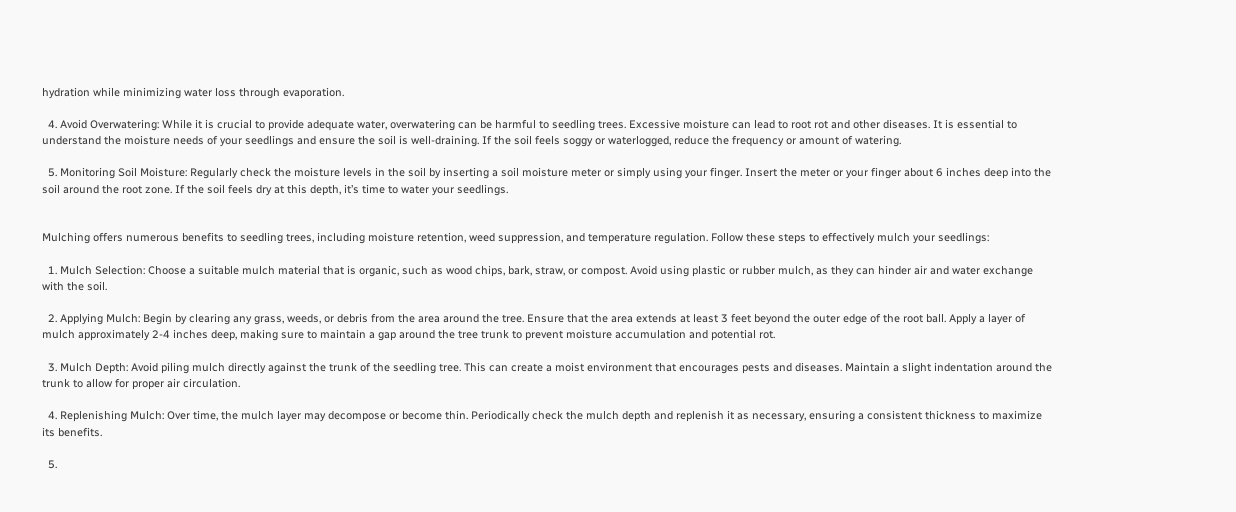hydration while minimizing water loss through evaporation.

  4. Avoid Overwatering: While it is crucial to provide adequate water, overwatering can be harmful to seedling trees. Excessive moisture can lead to root rot and other diseases. It is essential to understand the moisture needs of your seedlings and ensure the soil is well-draining. If the soil feels soggy or waterlogged, reduce the frequency or amount of watering.

  5. Monitoring Soil Moisture: Regularly check the moisture levels in the soil by inserting a soil moisture meter or simply using your finger. Insert the meter or your finger about 6 inches deep into the soil around the root zone. If the soil feels dry at this depth, it’s time to water your seedlings.


Mulching offers numerous benefits to seedling trees, including moisture retention, weed suppression, and temperature regulation. Follow these steps to effectively mulch your seedlings:

  1. Mulch Selection: Choose a suitable mulch material that is organic, such as wood chips, bark, straw, or compost. Avoid using plastic or rubber mulch, as they can hinder air and water exchange with the soil.

  2. Applying Mulch: Begin by clearing any grass, weeds, or debris from the area around the tree. Ensure that the area extends at least 3 feet beyond the outer edge of the root ball. Apply a layer of mulch approximately 2-4 inches deep, making sure to maintain a gap around the tree trunk to prevent moisture accumulation and potential rot.

  3. Mulch Depth: Avoid piling mulch directly against the trunk of the seedling tree. This can create a moist environment that encourages pests and diseases. Maintain a slight indentation around the trunk to allow for proper air circulation.

  4. Replenishing Mulch: Over time, the mulch layer may decompose or become thin. Periodically check the mulch depth and replenish it as necessary, ensuring a consistent thickness to maximize its benefits.

  5.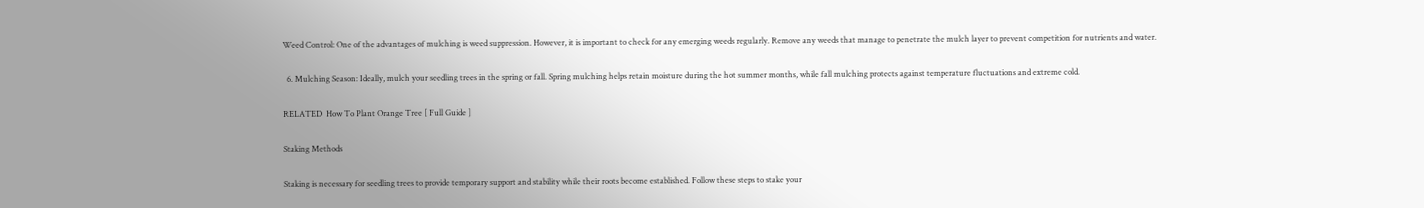Weed Control: One of the advantages of mulching is weed suppression. However, it is important to check for any emerging weeds regularly. Remove any weeds that manage to penetrate the mulch layer to prevent competition for nutrients and water.

  6. Mulching Season: Ideally, mulch your seedling trees in the spring or fall. Spring mulching helps retain moisture during the hot summer months, while fall mulching protects against temperature fluctuations and extreme cold.

RELATED  How To Plant Orange Tree [ Full Guide ]

Staking Methods

Staking is necessary for seedling trees to provide temporary support and stability while their roots become established. Follow these steps to stake your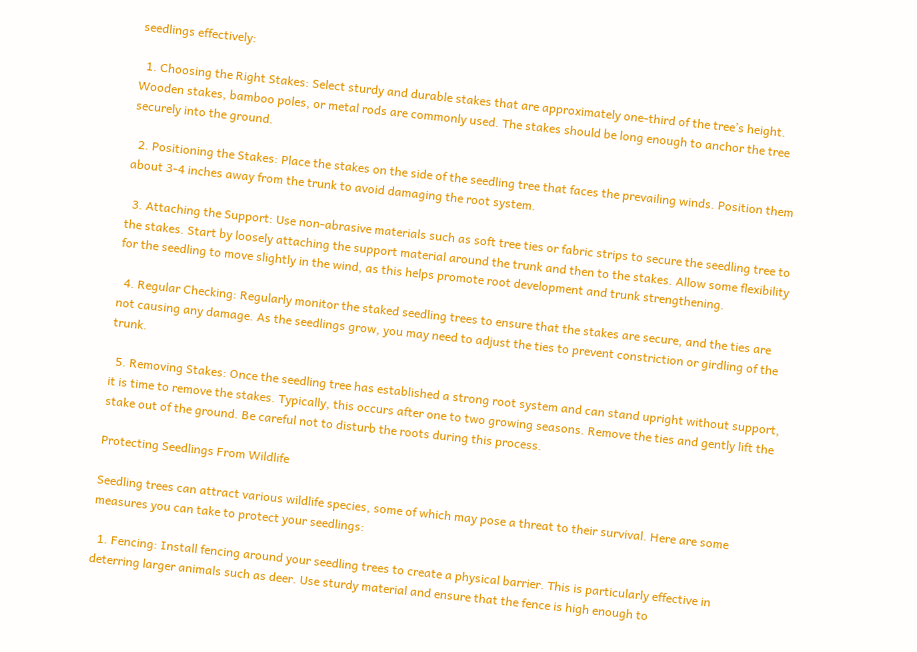seedlings effectively:

  1. Choosing the Right Stakes: Select sturdy and durable stakes that are approximately one-third of the tree’s height. Wooden stakes, bamboo poles, or metal rods are commonly used. The stakes should be long enough to anchor the tree securely into the ground.

  2. Positioning the Stakes: Place the stakes on the side of the seedling tree that faces the prevailing winds. Position them about 3-4 inches away from the trunk to avoid damaging the root system.

  3. Attaching the Support: Use non-abrasive materials such as soft tree ties or fabric strips to secure the seedling tree to the stakes. Start by loosely attaching the support material around the trunk and then to the stakes. Allow some flexibility for the seedling to move slightly in the wind, as this helps promote root development and trunk strengthening.

  4. Regular Checking: Regularly monitor the staked seedling trees to ensure that the stakes are secure, and the ties are not causing any damage. As the seedlings grow, you may need to adjust the ties to prevent constriction or girdling of the trunk.

  5. Removing Stakes: Once the seedling tree has established a strong root system and can stand upright without support, it is time to remove the stakes. Typically, this occurs after one to two growing seasons. Remove the ties and gently lift the stake out of the ground. Be careful not to disturb the roots during this process.

Protecting Seedlings From Wildlife

Seedling trees can attract various wildlife species, some of which may pose a threat to their survival. Here are some measures you can take to protect your seedlings:

  1. Fencing: Install fencing around your seedling trees to create a physical barrier. This is particularly effective in deterring larger animals such as deer. Use sturdy material and ensure that the fence is high enough to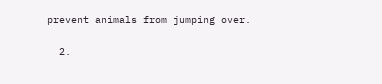prevent animals from jumping over.

  2.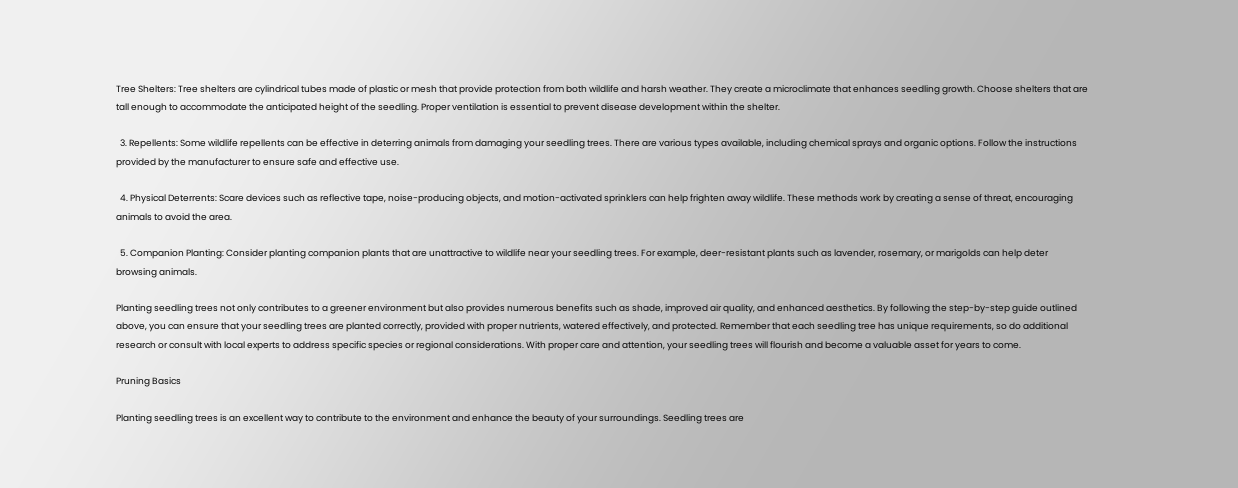Tree Shelters: Tree shelters are cylindrical tubes made of plastic or mesh that provide protection from both wildlife and harsh weather. They create a microclimate that enhances seedling growth. Choose shelters that are tall enough to accommodate the anticipated height of the seedling. Proper ventilation is essential to prevent disease development within the shelter.

  3. Repellents: Some wildlife repellents can be effective in deterring animals from damaging your seedling trees. There are various types available, including chemical sprays and organic options. Follow the instructions provided by the manufacturer to ensure safe and effective use.

  4. Physical Deterrents: Scare devices such as reflective tape, noise-producing objects, and motion-activated sprinklers can help frighten away wildlife. These methods work by creating a sense of threat, encouraging animals to avoid the area.

  5. Companion Planting: Consider planting companion plants that are unattractive to wildlife near your seedling trees. For example, deer-resistant plants such as lavender, rosemary, or marigolds can help deter browsing animals.

Planting seedling trees not only contributes to a greener environment but also provides numerous benefits such as shade, improved air quality, and enhanced aesthetics. By following the step-by-step guide outlined above, you can ensure that your seedling trees are planted correctly, provided with proper nutrients, watered effectively, and protected. Remember that each seedling tree has unique requirements, so do additional research or consult with local experts to address specific species or regional considerations. With proper care and attention, your seedling trees will flourish and become a valuable asset for years to come.

Pruning Basics

Planting seedling trees is an excellent way to contribute to the environment and enhance the beauty of your surroundings. Seedling trees are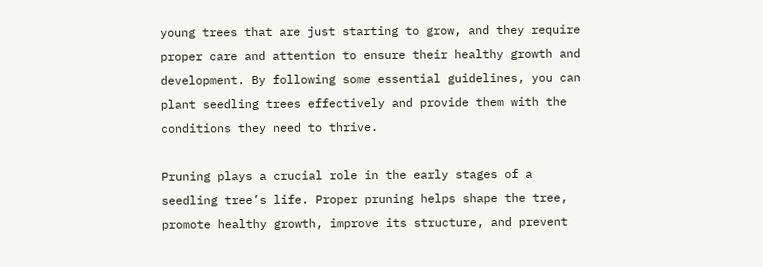young trees that are just starting to grow, and they require proper care and attention to ensure their healthy growth and development. By following some essential guidelines, you can plant seedling trees effectively and provide them with the conditions they need to thrive.

Pruning plays a crucial role in the early stages of a seedling tree’s life. Proper pruning helps shape the tree, promote healthy growth, improve its structure, and prevent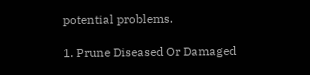potential problems.

1. Prune Diseased Or Damaged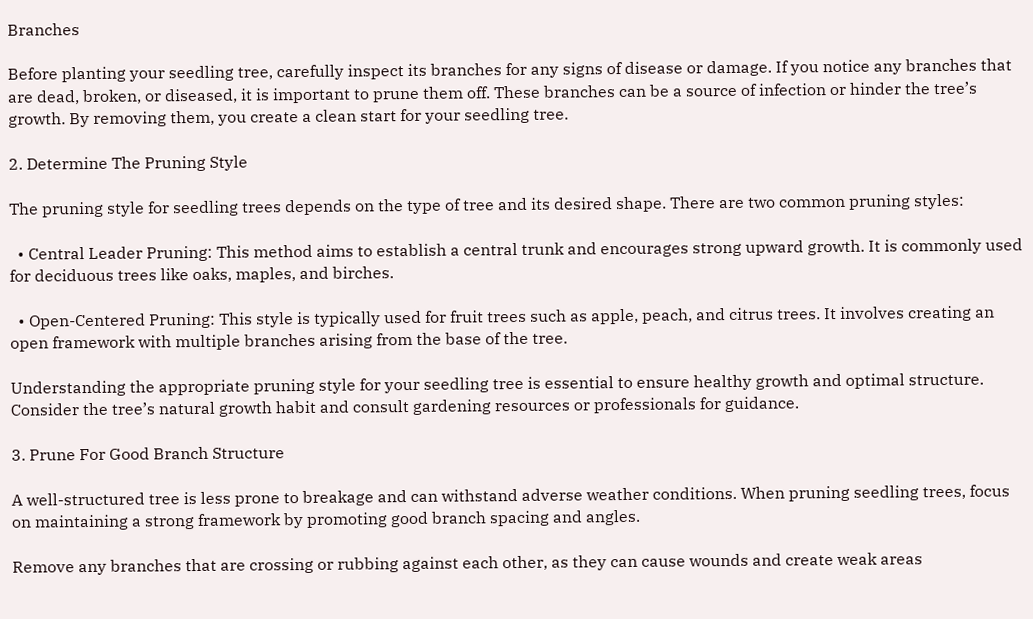Branches

Before planting your seedling tree, carefully inspect its branches for any signs of disease or damage. If you notice any branches that are dead, broken, or diseased, it is important to prune them off. These branches can be a source of infection or hinder the tree’s growth. By removing them, you create a clean start for your seedling tree.

2. Determine The Pruning Style

The pruning style for seedling trees depends on the type of tree and its desired shape. There are two common pruning styles:

  • Central Leader Pruning: This method aims to establish a central trunk and encourages strong upward growth. It is commonly used for deciduous trees like oaks, maples, and birches.

  • Open-Centered Pruning: This style is typically used for fruit trees such as apple, peach, and citrus trees. It involves creating an open framework with multiple branches arising from the base of the tree.

Understanding the appropriate pruning style for your seedling tree is essential to ensure healthy growth and optimal structure. Consider the tree’s natural growth habit and consult gardening resources or professionals for guidance.

3. Prune For Good Branch Structure

A well-structured tree is less prone to breakage and can withstand adverse weather conditions. When pruning seedling trees, focus on maintaining a strong framework by promoting good branch spacing and angles.

Remove any branches that are crossing or rubbing against each other, as they can cause wounds and create weak areas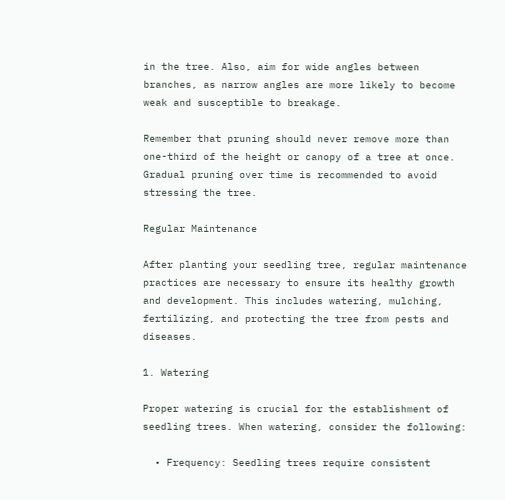in the tree. Also, aim for wide angles between branches, as narrow angles are more likely to become weak and susceptible to breakage.

Remember that pruning should never remove more than one-third of the height or canopy of a tree at once. Gradual pruning over time is recommended to avoid stressing the tree.

Regular Maintenance

After planting your seedling tree, regular maintenance practices are necessary to ensure its healthy growth and development. This includes watering, mulching, fertilizing, and protecting the tree from pests and diseases.

1. Watering

Proper watering is crucial for the establishment of seedling trees. When watering, consider the following:

  • Frequency: Seedling trees require consistent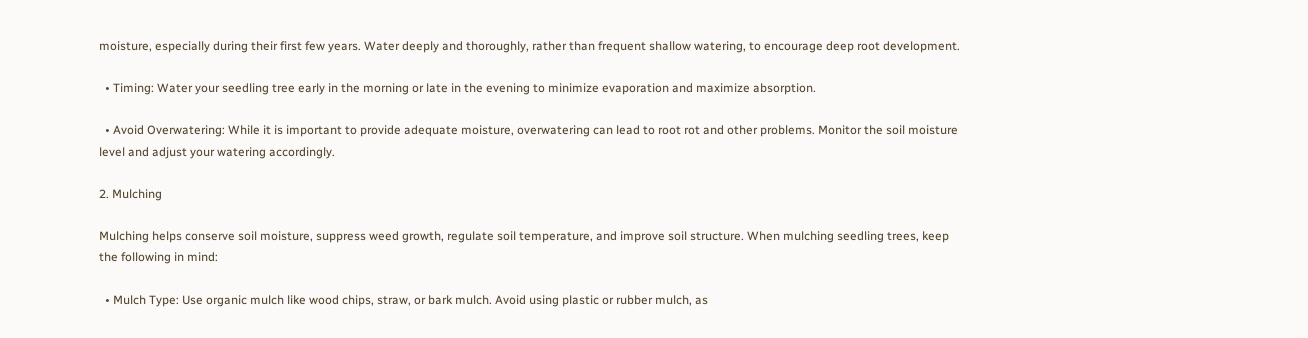moisture, especially during their first few years. Water deeply and thoroughly, rather than frequent shallow watering, to encourage deep root development.

  • Timing: Water your seedling tree early in the morning or late in the evening to minimize evaporation and maximize absorption.

  • Avoid Overwatering: While it is important to provide adequate moisture, overwatering can lead to root rot and other problems. Monitor the soil moisture level and adjust your watering accordingly.

2. Mulching

Mulching helps conserve soil moisture, suppress weed growth, regulate soil temperature, and improve soil structure. When mulching seedling trees, keep the following in mind:

  • Mulch Type: Use organic mulch like wood chips, straw, or bark mulch. Avoid using plastic or rubber mulch, as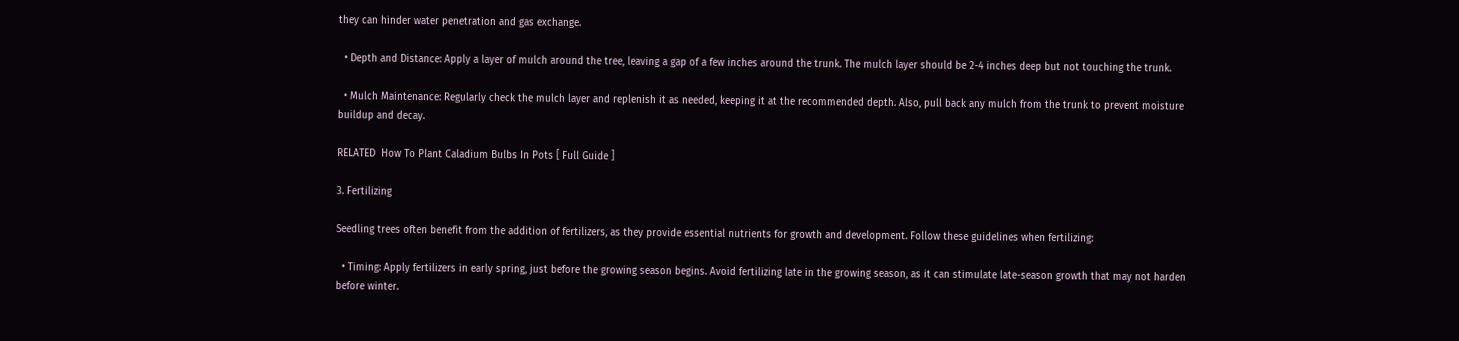they can hinder water penetration and gas exchange.

  • Depth and Distance: Apply a layer of mulch around the tree, leaving a gap of a few inches around the trunk. The mulch layer should be 2-4 inches deep but not touching the trunk.

  • Mulch Maintenance: Regularly check the mulch layer and replenish it as needed, keeping it at the recommended depth. Also, pull back any mulch from the trunk to prevent moisture buildup and decay.

RELATED  How To Plant Caladium Bulbs In Pots [ Full Guide ]

3. Fertilizing

Seedling trees often benefit from the addition of fertilizers, as they provide essential nutrients for growth and development. Follow these guidelines when fertilizing:

  • Timing: Apply fertilizers in early spring, just before the growing season begins. Avoid fertilizing late in the growing season, as it can stimulate late-season growth that may not harden before winter.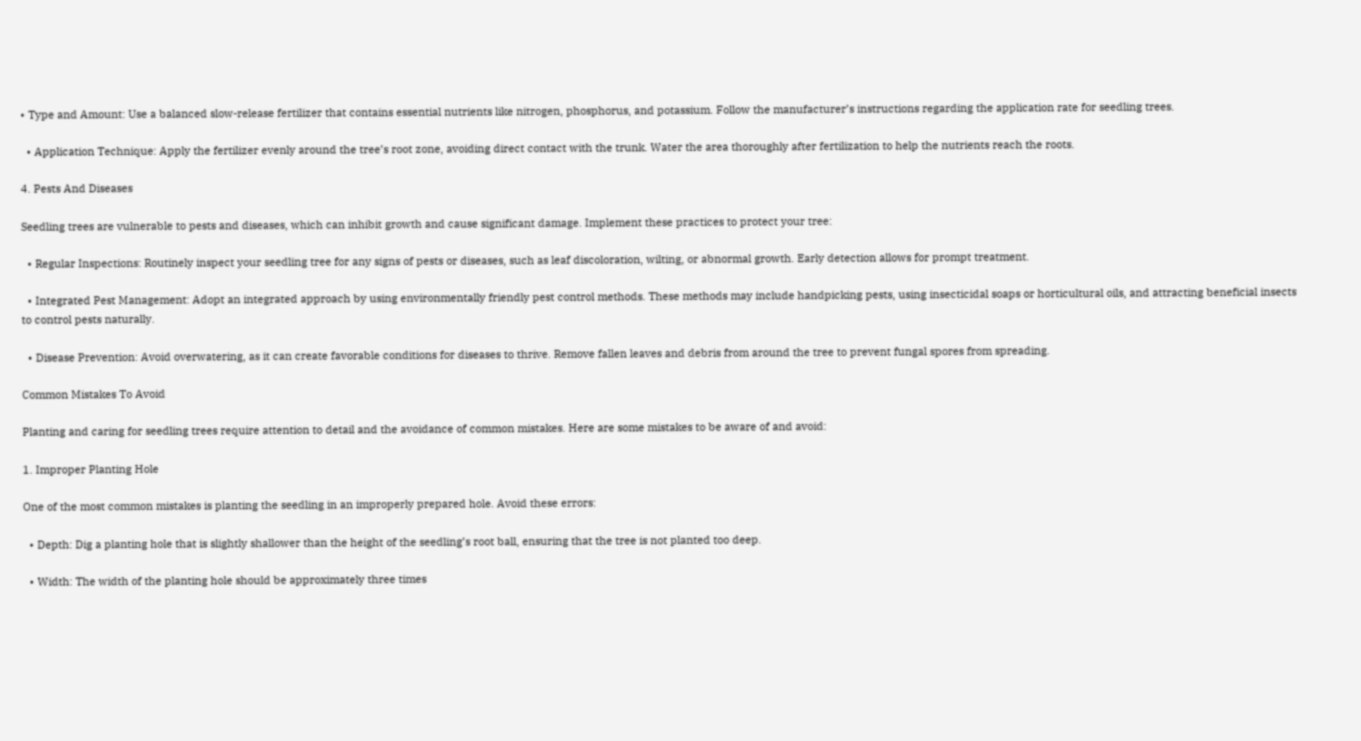• Type and Amount: Use a balanced slow-release fertilizer that contains essential nutrients like nitrogen, phosphorus, and potassium. Follow the manufacturer’s instructions regarding the application rate for seedling trees.

  • Application Technique: Apply the fertilizer evenly around the tree’s root zone, avoiding direct contact with the trunk. Water the area thoroughly after fertilization to help the nutrients reach the roots.

4. Pests And Diseases

Seedling trees are vulnerable to pests and diseases, which can inhibit growth and cause significant damage. Implement these practices to protect your tree:

  • Regular Inspections: Routinely inspect your seedling tree for any signs of pests or diseases, such as leaf discoloration, wilting, or abnormal growth. Early detection allows for prompt treatment.

  • Integrated Pest Management: Adopt an integrated approach by using environmentally friendly pest control methods. These methods may include handpicking pests, using insecticidal soaps or horticultural oils, and attracting beneficial insects to control pests naturally.

  • Disease Prevention: Avoid overwatering, as it can create favorable conditions for diseases to thrive. Remove fallen leaves and debris from around the tree to prevent fungal spores from spreading.

Common Mistakes To Avoid

Planting and caring for seedling trees require attention to detail and the avoidance of common mistakes. Here are some mistakes to be aware of and avoid:

1. Improper Planting Hole

One of the most common mistakes is planting the seedling in an improperly prepared hole. Avoid these errors:

  • Depth: Dig a planting hole that is slightly shallower than the height of the seedling’s root ball, ensuring that the tree is not planted too deep.

  • Width: The width of the planting hole should be approximately three times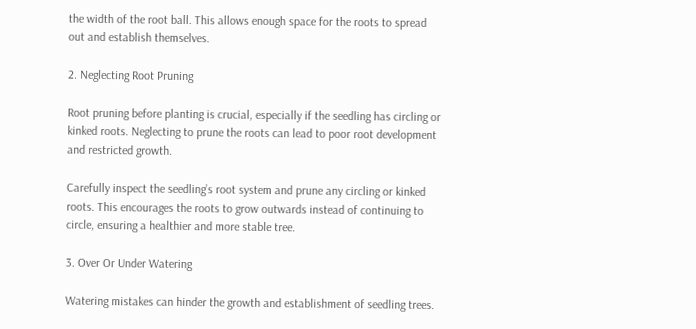the width of the root ball. This allows enough space for the roots to spread out and establish themselves.

2. Neglecting Root Pruning

Root pruning before planting is crucial, especially if the seedling has circling or kinked roots. Neglecting to prune the roots can lead to poor root development and restricted growth.

Carefully inspect the seedling’s root system and prune any circling or kinked roots. This encourages the roots to grow outwards instead of continuing to circle, ensuring a healthier and more stable tree.

3. Over Or Under Watering

Watering mistakes can hinder the growth and establishment of seedling trees.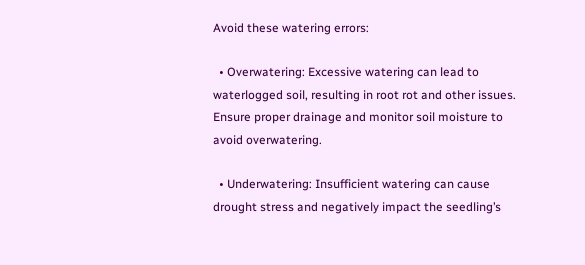Avoid these watering errors:

  • Overwatering: Excessive watering can lead to waterlogged soil, resulting in root rot and other issues. Ensure proper drainage and monitor soil moisture to avoid overwatering.

  • Underwatering: Insufficient watering can cause drought stress and negatively impact the seedling’s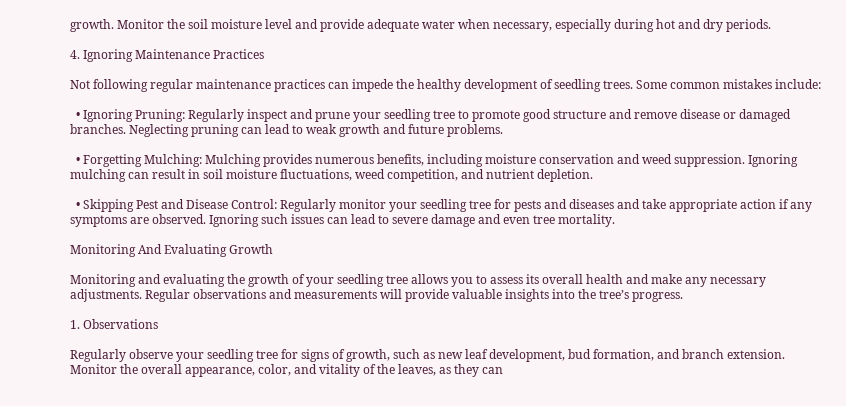growth. Monitor the soil moisture level and provide adequate water when necessary, especially during hot and dry periods.

4. Ignoring Maintenance Practices

Not following regular maintenance practices can impede the healthy development of seedling trees. Some common mistakes include:

  • Ignoring Pruning: Regularly inspect and prune your seedling tree to promote good structure and remove disease or damaged branches. Neglecting pruning can lead to weak growth and future problems.

  • Forgetting Mulching: Mulching provides numerous benefits, including moisture conservation and weed suppression. Ignoring mulching can result in soil moisture fluctuations, weed competition, and nutrient depletion.

  • Skipping Pest and Disease Control: Regularly monitor your seedling tree for pests and diseases and take appropriate action if any symptoms are observed. Ignoring such issues can lead to severe damage and even tree mortality.

Monitoring And Evaluating Growth

Monitoring and evaluating the growth of your seedling tree allows you to assess its overall health and make any necessary adjustments. Regular observations and measurements will provide valuable insights into the tree’s progress.

1. Observations

Regularly observe your seedling tree for signs of growth, such as new leaf development, bud formation, and branch extension. Monitor the overall appearance, color, and vitality of the leaves, as they can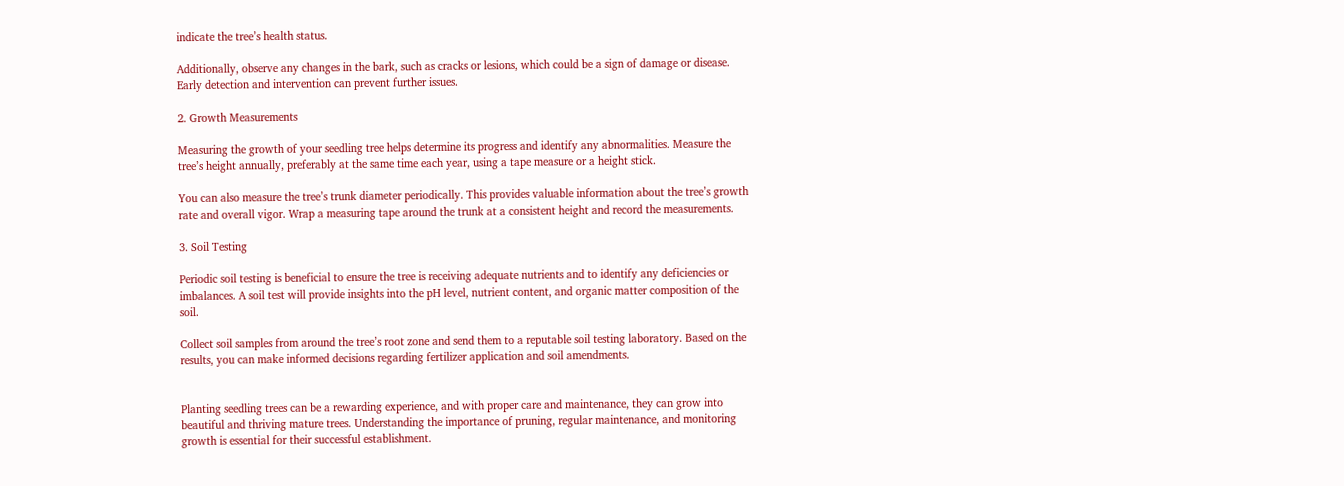indicate the tree’s health status.

Additionally, observe any changes in the bark, such as cracks or lesions, which could be a sign of damage or disease. Early detection and intervention can prevent further issues.

2. Growth Measurements

Measuring the growth of your seedling tree helps determine its progress and identify any abnormalities. Measure the tree’s height annually, preferably at the same time each year, using a tape measure or a height stick.

You can also measure the tree’s trunk diameter periodically. This provides valuable information about the tree’s growth rate and overall vigor. Wrap a measuring tape around the trunk at a consistent height and record the measurements.

3. Soil Testing

Periodic soil testing is beneficial to ensure the tree is receiving adequate nutrients and to identify any deficiencies or imbalances. A soil test will provide insights into the pH level, nutrient content, and organic matter composition of the soil.

Collect soil samples from around the tree’s root zone and send them to a reputable soil testing laboratory. Based on the results, you can make informed decisions regarding fertilizer application and soil amendments.


Planting seedling trees can be a rewarding experience, and with proper care and maintenance, they can grow into beautiful and thriving mature trees. Understanding the importance of pruning, regular maintenance, and monitoring growth is essential for their successful establishment.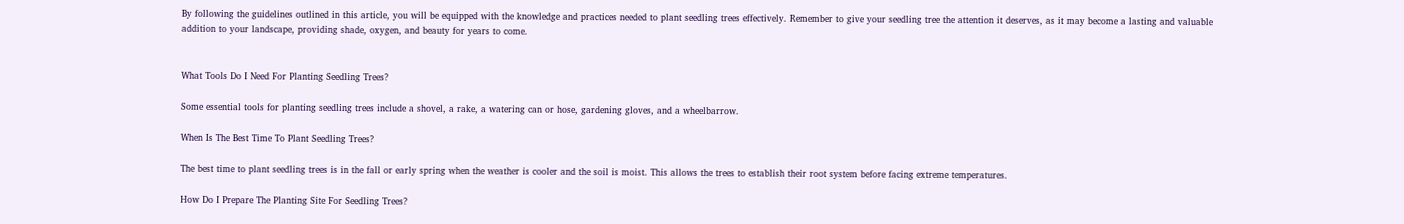By following the guidelines outlined in this article, you will be equipped with the knowledge and practices needed to plant seedling trees effectively. Remember to give your seedling tree the attention it deserves, as it may become a lasting and valuable addition to your landscape, providing shade, oxygen, and beauty for years to come.


What Tools Do I Need For Planting Seedling Trees?

Some essential tools for planting seedling trees include a shovel, a rake, a watering can or hose, gardening gloves, and a wheelbarrow.

When Is The Best Time To Plant Seedling Trees?

The best time to plant seedling trees is in the fall or early spring when the weather is cooler and the soil is moist. This allows the trees to establish their root system before facing extreme temperatures.

How Do I Prepare The Planting Site For Seedling Trees?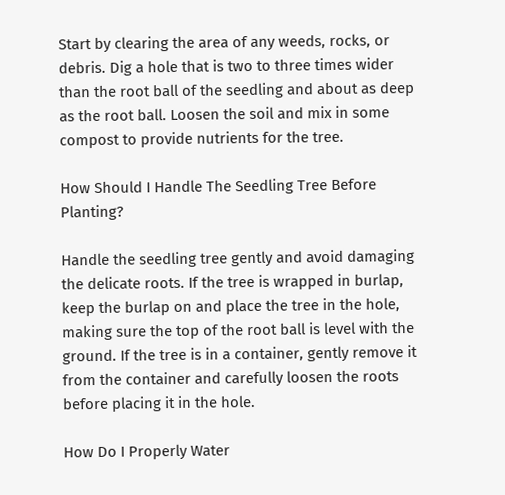Start by clearing the area of any weeds, rocks, or debris. Dig a hole that is two to three times wider than the root ball of the seedling and about as deep as the root ball. Loosen the soil and mix in some compost to provide nutrients for the tree.

How Should I Handle The Seedling Tree Before Planting?

Handle the seedling tree gently and avoid damaging the delicate roots. If the tree is wrapped in burlap, keep the burlap on and place the tree in the hole, making sure the top of the root ball is level with the ground. If the tree is in a container, gently remove it from the container and carefully loosen the roots before placing it in the hole.

How Do I Properly Water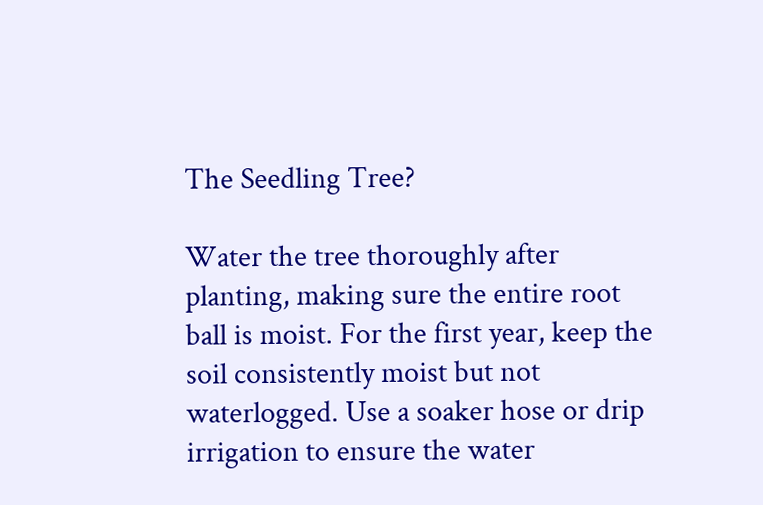The Seedling Tree?

Water the tree thoroughly after planting, making sure the entire root ball is moist. For the first year, keep the soil consistently moist but not waterlogged. Use a soaker hose or drip irrigation to ensure the water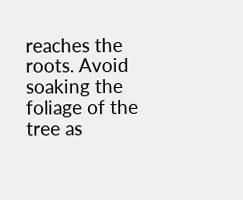reaches the roots. Avoid soaking the foliage of the tree as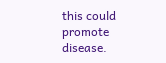this could promote disease.